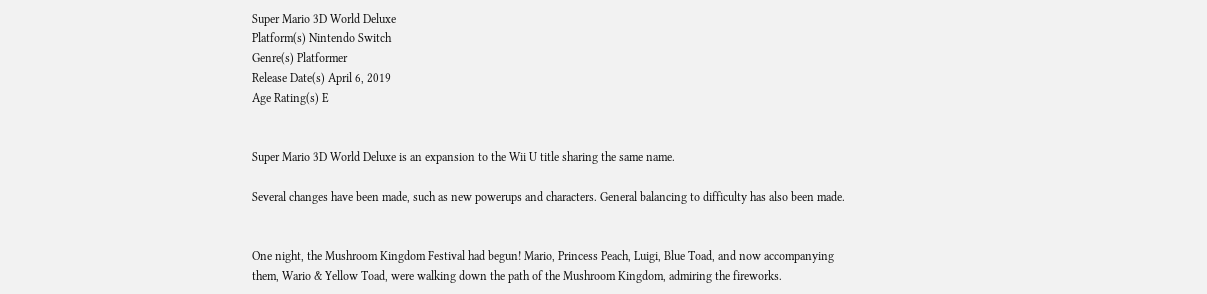Super Mario 3D World Deluxe
Platform(s) Nintendo Switch
Genre(s) Platformer
Release Date(s) April 6, 2019
Age Rating(s) E


Super Mario 3D World Deluxe is an expansion to the Wii U title sharing the same name.

Several changes have been made, such as new powerups and characters. General balancing to difficulty has also been made.


One night, the Mushroom Kingdom Festival had begun! Mario, Princess Peach, Luigi, Blue Toad, and now accompanying them, Wario & Yellow Toad, were walking down the path of the Mushroom Kingdom, admiring the fireworks.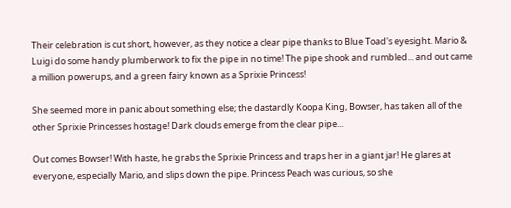Their celebration is cut short, however, as they notice a clear pipe thanks to Blue Toad's eyesight. Mario & Luigi do some handy plumberwork to fix the pipe in no time! The pipe shook and rumbled... and out came a million powerups, and a green fairy known as a Sprixie Princess!

She seemed more in panic about something else; the dastardly Koopa King, Bowser, has taken all of the other Sprixie Princesses hostage! Dark clouds emerge from the clear pipe...

Out comes Bowser! With haste, he grabs the Sprixie Princess and traps her in a giant jar! He glares at everyone, especially Mario, and slips down the pipe. Princess Peach was curious, so she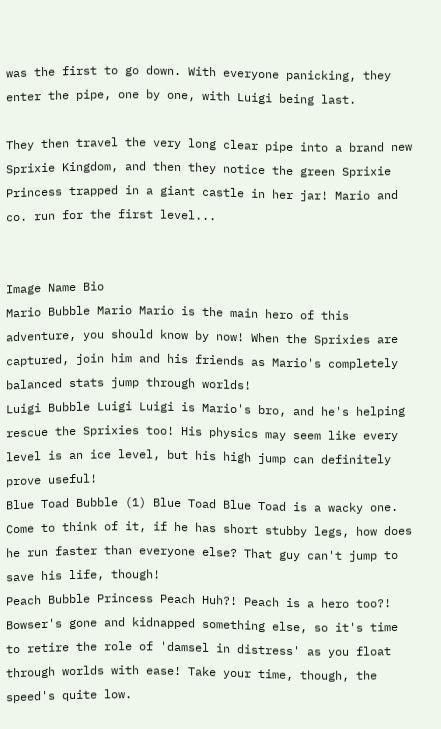was the first to go down. With everyone panicking, they enter the pipe, one by one, with Luigi being last.

They then travel the very long clear pipe into a brand new Sprixie Kingdom, and then they notice the green Sprixie Princess trapped in a giant castle in her jar! Mario and co. run for the first level...


Image Name Bio
Mario Bubble Mario Mario is the main hero of this adventure, you should know by now! When the Sprixies are captured, join him and his friends as Mario's completely balanced stats jump through worlds!
Luigi Bubble Luigi Luigi is Mario's bro, and he's helping rescue the Sprixies too! His physics may seem like every level is an ice level, but his high jump can definitely prove useful!
Blue Toad Bubble (1) Blue Toad Blue Toad is a wacky one. Come to think of it, if he has short stubby legs, how does he run faster than everyone else? That guy can't jump to save his life, though!
Peach Bubble Princess Peach Huh?! Peach is a hero too?! Bowser's gone and kidnapped something else, so it's time to retire the role of 'damsel in distress' as you float through worlds with ease! Take your time, though, the speed's quite low.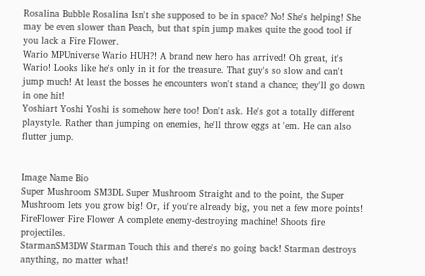Rosalina Bubble Rosalina Isn't she supposed to be in space? No! She's helping! She may be even slower than Peach, but that spin jump makes quite the good tool if you lack a Fire Flower.
Wario MPUniverse Wario HUH?! A brand new hero has arrived! Oh great, it's Wario! Looks like he's only in it for the treasure. That guy's so slow and can't jump much! At least the bosses he encounters won't stand a chance; they'll go down in one hit!
Yoshiart Yoshi Yoshi is somehow here too! Don't ask. He's got a totally different playstyle. Rather than jumping on enemies, he'll throw eggs at 'em. He can also flutter jump.


Image Name Bio
Super Mushroom SM3DL Super Mushroom Straight and to the point, the Super Mushroom lets you grow big! Or, if you're already big, you net a few more points!
FireFlower Fire Flower A complete enemy-destroying machine! Shoots fire projectiles.
StarmanSM3DW Starman Touch this and there's no going back! Starman destroys anything, no matter what!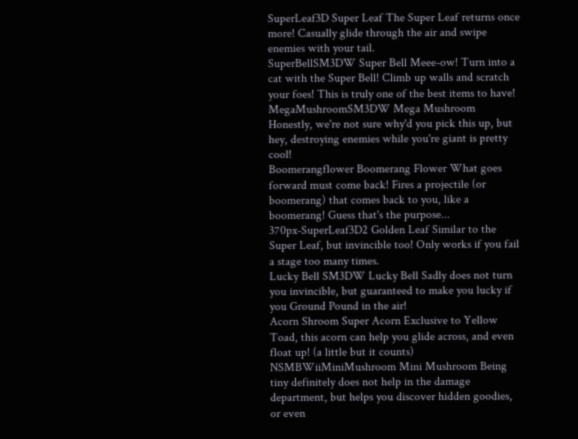SuperLeaf3D Super Leaf The Super Leaf returns once more! Casually glide through the air and swipe enemies with your tail.
SuperBellSM3DW Super Bell Meee-ow! Turn into a cat with the Super Bell! Climb up walls and scratch your foes! This is truly one of the best items to have!
MegaMushroomSM3DW Mega Mushroom Honestly, we're not sure why'd you pick this up, but hey, destroying enemies while you're giant is pretty cool!
Boomerangflower Boomerang Flower What goes forward must come back! Fires a projectile (or boomerang) that comes back to you, like a boomerang! Guess that's the purpose...
370px-SuperLeaf3D2 Golden Leaf Similar to the Super Leaf, but invincible too! Only works if you fail a stage too many times.
Lucky Bell SM3DW Lucky Bell Sadly does not turn you invincible, but guaranteed to make you lucky if you Ground Pound in the air!
Acorn Shroom Super Acorn Exclusive to Yellow Toad, this acorn can help you glide across, and even float up! (a little but it counts)
NSMBWiiMiniMushroom Mini Mushroom Being tiny definitely does not help in the damage department, but helps you discover hidden goodies, or even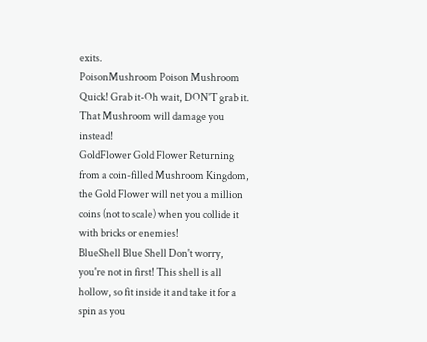exits.
PoisonMushroom Poison Mushroom Quick! Grab it-Oh wait, DON'T grab it. That Mushroom will damage you instead!
GoldFlower Gold Flower Returning from a coin-filled Mushroom Kingdom, the Gold Flower will net you a million coins (not to scale) when you collide it with bricks or enemies!
BlueShell Blue Shell Don't worry, you're not in first! This shell is all hollow, so fit inside it and take it for a spin as you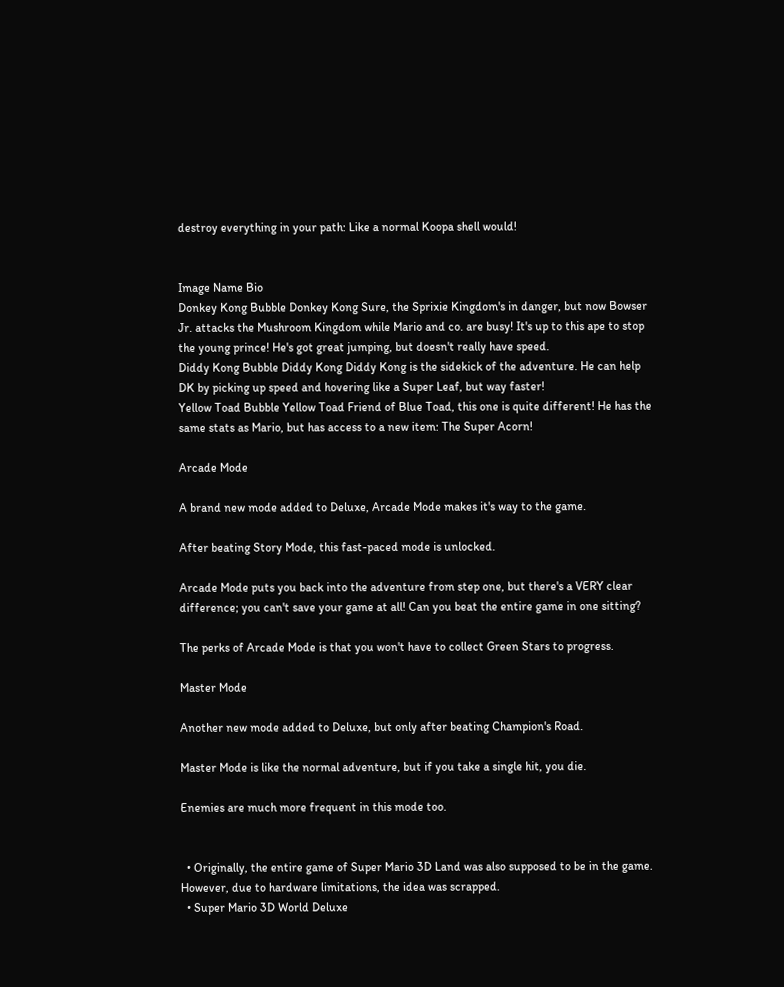destroy everything in your path: Like a normal Koopa shell would!


Image Name Bio
Donkey Kong Bubble Donkey Kong Sure, the Sprixie Kingdom's in danger, but now Bowser Jr. attacks the Mushroom Kingdom while Mario and co. are busy! It's up to this ape to stop the young prince! He's got great jumping, but doesn't really have speed.
Diddy Kong Bubble Diddy Kong Diddy Kong is the sidekick of the adventure. He can help DK by picking up speed and hovering like a Super Leaf, but way faster!
Yellow Toad Bubble Yellow Toad Friend of Blue Toad, this one is quite different! He has the same stats as Mario, but has access to a new item: The Super Acorn!

Arcade Mode

A brand new mode added to Deluxe, Arcade Mode makes it's way to the game.

After beating Story Mode, this fast-paced mode is unlocked.

Arcade Mode puts you back into the adventure from step one, but there's a VERY clear difference; you can't save your game at all! Can you beat the entire game in one sitting?

The perks of Arcade Mode is that you won't have to collect Green Stars to progress.

Master Mode

Another new mode added to Deluxe, but only after beating Champion's Road.

Master Mode is like the normal adventure, but if you take a single hit, you die.

Enemies are much more frequent in this mode too.


  • Originally, the entire game of Super Mario 3D Land was also supposed to be in the game. However, due to hardware limitations, the idea was scrapped.
  • Super Mario 3D World Deluxe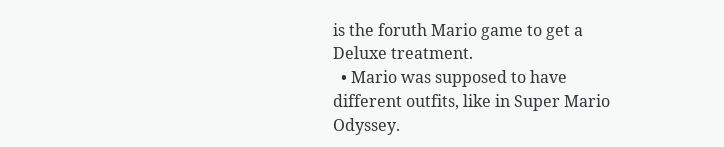is the foruth Mario game to get a Deluxe treatment.
  • Mario was supposed to have different outfits, like in Super Mario Odyssey.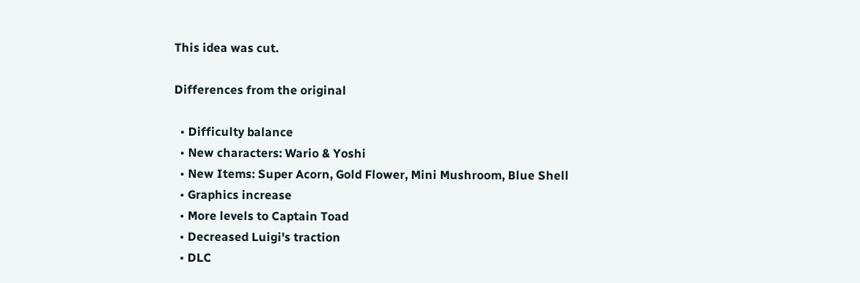This idea was cut.

Differences from the original

  • Difficulty balance
  • New characters: Wario & Yoshi
  • New Items: Super Acorn, Gold Flower, Mini Mushroom, Blue Shell
  • Graphics increase
  • More levels to Captain Toad
  • Decreased Luigi's traction
  • DLC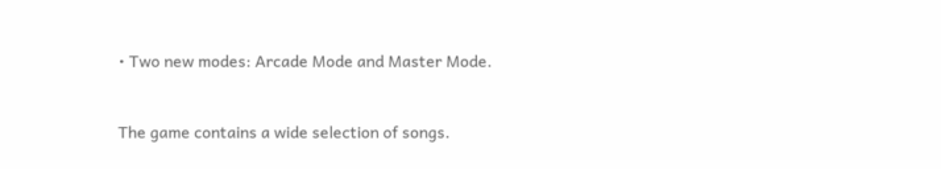• Two new modes: Arcade Mode and Master Mode.


The game contains a wide selection of songs.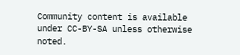Community content is available under CC-BY-SA unless otherwise noted.